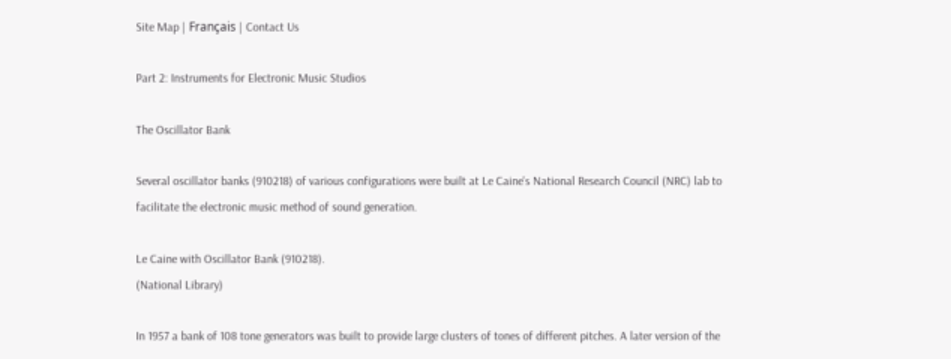Site Map | Français | Contact Us

Part 2: Instruments for Electronic Music Studios

The Oscillator Bank

Several oscillator banks (910218) of various configurations were built at Le Caine's National Research Council (NRC) lab to facilitate the electronic music method of sound generation.

Le Caine with Oscillator Bank (910218).
(National Library)

In 1957 a bank of 108 tone generators was built to provide large clusters of tones of different pitches. A later version of the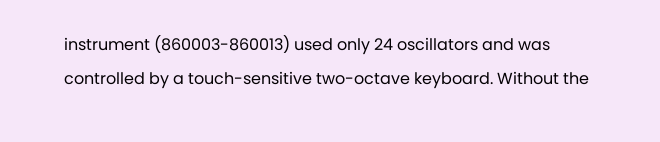instrument (860003-860013) used only 24 oscillators and was controlled by a touch-sensitive two-octave keyboard. Without the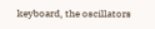keyboard, the oscillators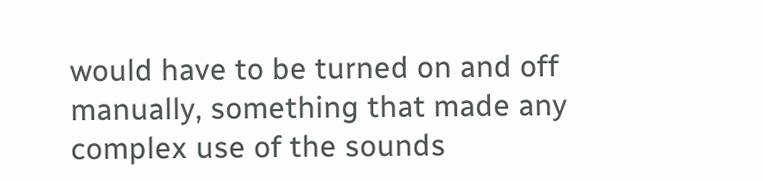would have to be turned on and off manually, something that made any complex use of the sounds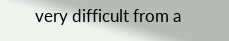very difficult from a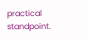practical standpoint.